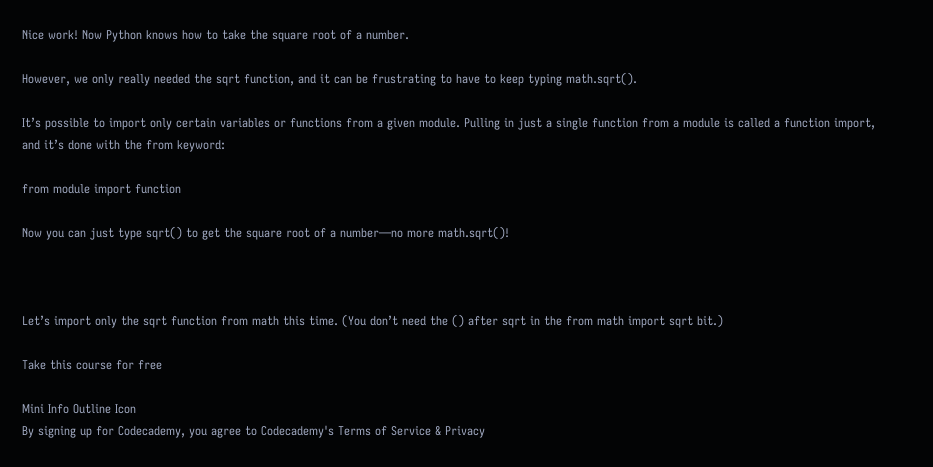Nice work! Now Python knows how to take the square root of a number.

However, we only really needed the sqrt function, and it can be frustrating to have to keep typing math.sqrt().

It’s possible to import only certain variables or functions from a given module. Pulling in just a single function from a module is called a function import, and it’s done with the from keyword:

from module import function

Now you can just type sqrt() to get the square root of a number—no more math.sqrt()!



Let’s import only the sqrt function from math this time. (You don’t need the () after sqrt in the from math import sqrt bit.)

Take this course for free

Mini Info Outline Icon
By signing up for Codecademy, you agree to Codecademy's Terms of Service & Privacy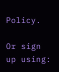Policy.

Or sign up using: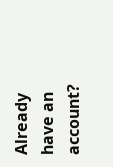Already have an account?